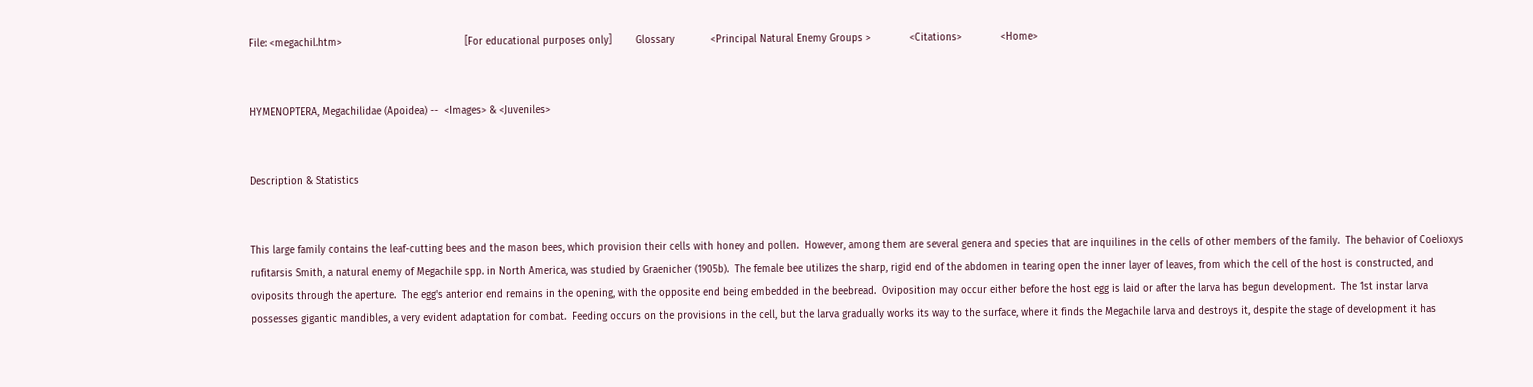File: <megachil.htm>                                         [For educational purposes only]        Glossary            <Principal Natural Enemy Groups >             <Citations>             <Home>


HYMENOPTERA, Megachilidae (Apoidea) --  <Images> & <Juveniles>


Description & Statistics


This large family contains the leaf-cutting bees and the mason bees, which provision their cells with honey and pollen.  However, among them are several genera and species that are inquilines in the cells of other members of the family.  The behavior of Coelioxys rufitarsis Smith, a natural enemy of Megachile spp. in North America, was studied by Graenicher (1905b).  The female bee utilizes the sharp, rigid end of the abdomen in tearing open the inner layer of leaves, from which the cell of the host is constructed, and oviposits through the aperture.  The egg's anterior end remains in the opening, with the opposite end being embedded in the beebread.  Oviposition may occur either before the host egg is laid or after the larva has begun development.  The 1st instar larva possesses gigantic mandibles, a very evident adaptation for combat.  Feeding occurs on the provisions in the cell, but the larva gradually works its way to the surface, where it finds the Megachile larva and destroys it, despite the stage of development it has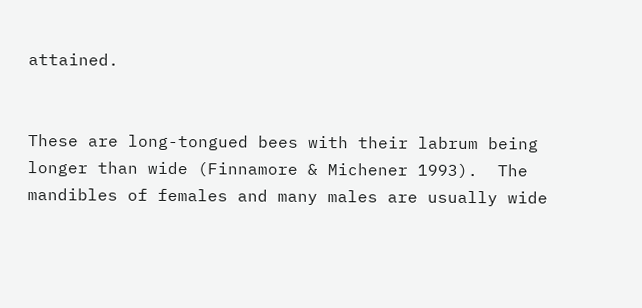attained.


These are long-tongued bees with their labrum being longer than wide (Finnamore & Michener 1993).  The mandibles of females and many males are usually wide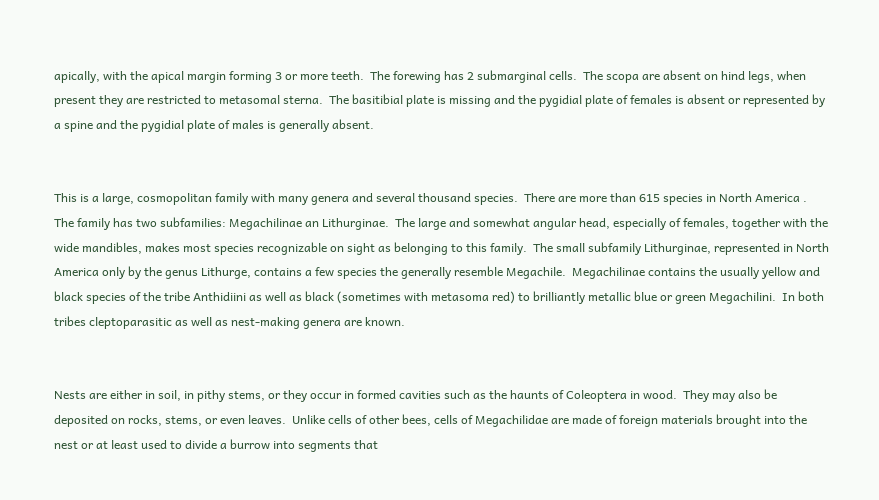apically, with the apical margin forming 3 or more teeth.  The forewing has 2 submarginal cells.  The scopa are absent on hind legs, when present they are restricted to metasomal sterna.  The basitibial plate is missing and the pygidial plate of females is absent or represented by a spine and the pygidial plate of males is generally absent.


This is a large, cosmopolitan family with many genera and several thousand species.  There are more than 615 species in North America .   The family has two subfamilies: Megachilinae an Lithurginae.  The large and somewhat angular head, especially of females, together with the wide mandibles, makes most species recognizable on sight as belonging to this family.  The small subfamily Lithurginae, represented in North America only by the genus Lithurge, contains a few species the generally resemble Megachile.  Megachilinae contains the usually yellow and black species of the tribe Anthidiini as well as black (sometimes with metasoma red) to brilliantly metallic blue or green Megachilini.  In both tribes cleptoparasitic as well as nest-making genera are known.


Nests are either in soil, in pithy stems, or they occur in formed cavities such as the haunts of Coleoptera in wood.  They may also be deposited on rocks, stems, or even leaves.  Unlike cells of other bees, cells of Megachilidae are made of foreign materials brought into the nest or at least used to divide a burrow into segments that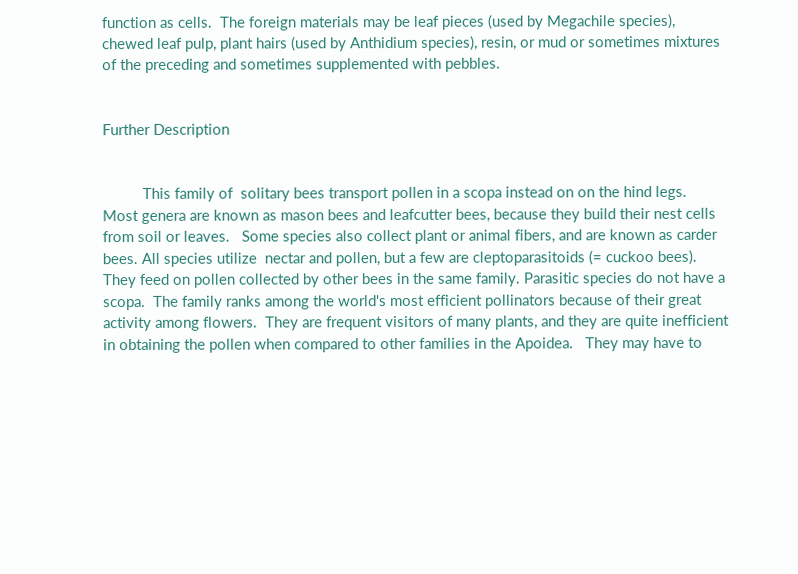function as cells.  The foreign materials may be leaf pieces (used by Megachile species), chewed leaf pulp, plant hairs (used by Anthidium species), resin, or mud or sometimes mixtures of the preceding and sometimes supplemented with pebbles.


Further Description


          This family of  solitary bees transport pollen in a scopa instead on on the hind legs.  Most genera are known as mason bees and leafcutter bees, because they build their nest cells from soil or leaves.   Some species also collect plant or animal fibers, and are known as carder bees. All species utilize  nectar and pollen, but a few are cleptoparasitoids (= cuckoo bees).  They feed on pollen collected by other bees in the same family. Parasitic species do not have a scopa.  The family ranks among the world's most efficient pollinators because of their great activity among flowers.  They are frequent visitors of many plants, and they are quite inefficient in obtaining the pollen when compared to other families in the Apoidea.   They may have to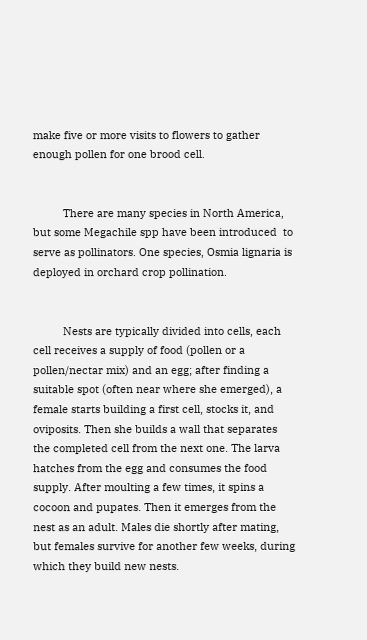make five or more visits to flowers to gather enough pollen for one brood cell.


          There are many species in North America, but some Megachile spp have been introduced  to serve as pollinators. One species, Osmia lignaria is deployed in orchard crop pollination.


          Nests are typically divided into cells, each cell receives a supply of food (pollen or a pollen/nectar mix) and an egg; after finding a suitable spot (often near where she emerged), a female starts building a first cell, stocks it, and oviposits. Then she builds a wall that separates the completed cell from the next one. The larva hatches from the egg and consumes the food supply. After moulting a few times, it spins a cocoon and pupates. Then it emerges from the nest as an adult. Males die shortly after mating, but females survive for another few weeks, during which they build new nests.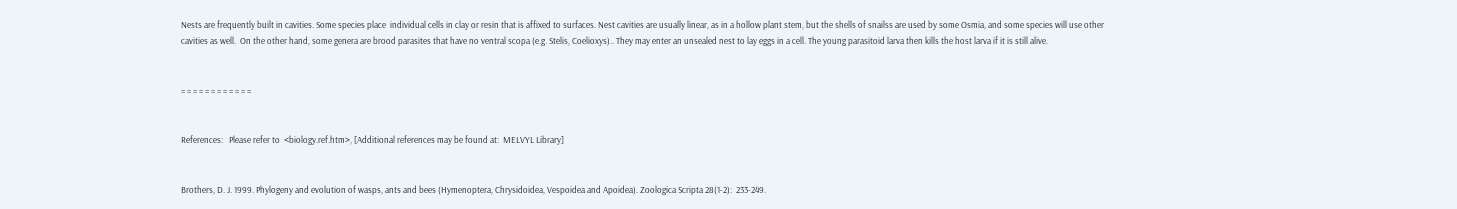Nests are frequently built in cavities. Some species place  individual cells in clay or resin that is affixed to surfaces. Nest cavities are usually linear, as in a hollow plant stem, but the shells of snailss are used by some Osmia, and some species will use other cavities as well.  On the other hand, some genera are brood parasites that have no ventral scopa (e.g. Stelis, Coelioxys).. They may enter an unsealed nest to lay eggs in a cell. The young parasitoid larva then kills the host larva if it is still alive.


= = = = = = = = = = = =


References:   Please refer to  <biology.ref.htm>, [Additional references may be found at:  MELVYL Library]


Brothers, D. J. 1999. Phylogeny and evolution of wasps, ants and bees (Hymenoptera, Chrysidoidea, Vespoidea and Apoidea). Zoologica Scripta 28(1-2):  233-249.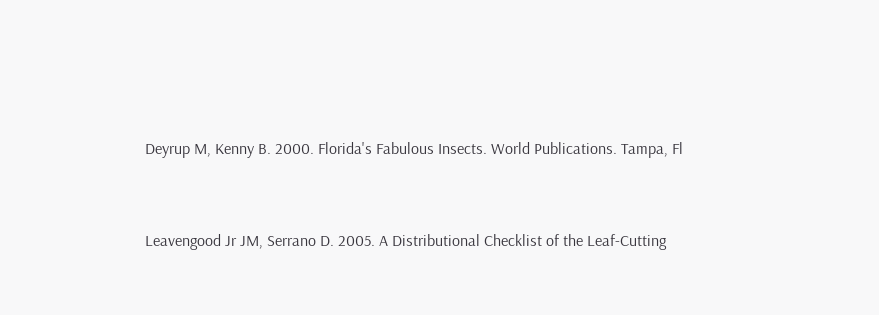Deyrup M, Kenny B. 2000. Florida's Fabulous Insects. World Publications. Tampa, Fl


Leavengood Jr JM, Serrano D. 2005. A Distributional Checklist of the Leaf-Cutting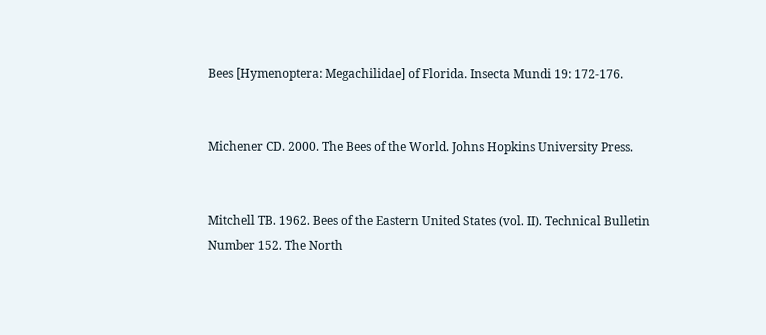Bees [Hymenoptera: Megachilidae] of Florida. Insecta Mundi 19: 172-176.


Michener CD. 2000. The Bees of the World. Johns Hopkins University Press.


Mitchell TB. 1962. Bees of the Eastern United States (vol. II). Technical Bulletin Number 152. The North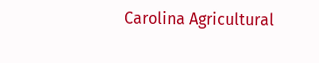Carolina Agricultural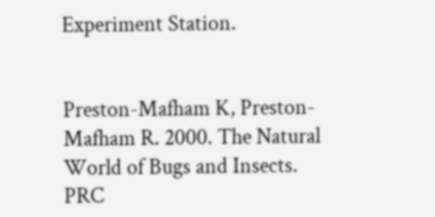Experiment Station.


Preston-Mafham K, Preston-Mafham R. 2000. The Natural World of Bugs and Insects. PRC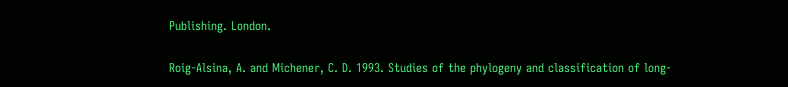Publishing. London.


Roig-Alsina, A. and Michener, C. D. 1993. Studies of the phylogeny and classification of long-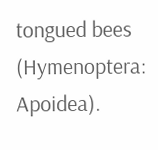tongued bees (Hymenoptera: Apoidea).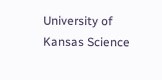University of Kansas Science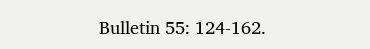Bulletin 55: 124-162.